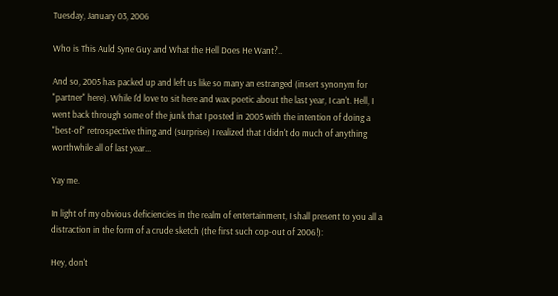Tuesday, January 03, 2006

Who is This Auld Syne Guy and What the Hell Does He Want?..

And so, 2005 has packed up and left us like so many an estranged (insert synonym for "partner" here). While I'd love to sit here and wax poetic about the last year, I can't. Hell, I went back through some of the junk that I posted in 2005 with the intention of doing a "best-of" retrospective thing and (surprise) I realized that I didn't do much of anything worthwhile all of last year...

Yay me.

In light of my obvious deficiencies in the realm of entertainment, I shall present to you all a distraction in the form of a crude sketch (the first such cop-out of 2006!):

Hey, don't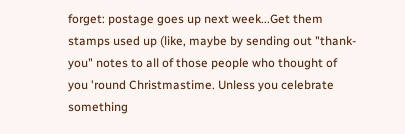forget: postage goes up next week...Get them stamps used up (like, maybe by sending out "thank-you" notes to all of those people who thought of you 'round Christmastime. Unless you celebrate something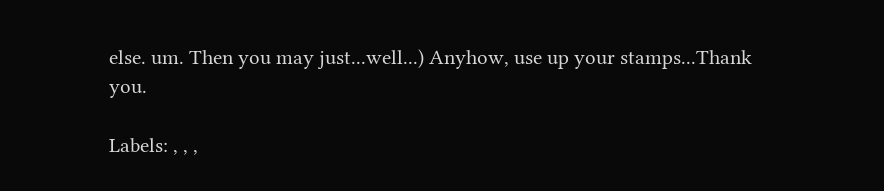else. um. Then you may just...well...) Anyhow, use up your stamps...Thank you.

Labels: , , ,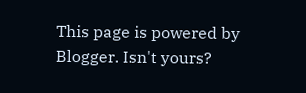This page is powered by Blogger. Isn't yours?